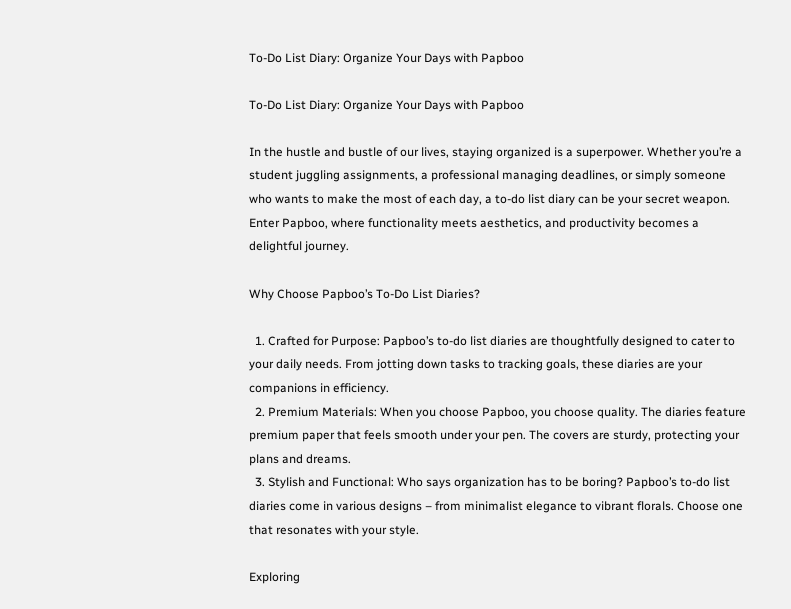To-Do List Diary: Organize Your Days with Papboo

To-Do List Diary: Organize Your Days with Papboo

In the hustle and bustle of our lives, staying organized is a superpower. Whether you’re a student juggling assignments, a professional managing deadlines, or simply someone who wants to make the most of each day, a to-do list diary can be your secret weapon. Enter Papboo, where functionality meets aesthetics, and productivity becomes a delightful journey.

Why Choose Papboo’s To-Do List Diaries?

  1. Crafted for Purpose: Papboo’s to-do list diaries are thoughtfully designed to cater to your daily needs. From jotting down tasks to tracking goals, these diaries are your companions in efficiency.
  2. Premium Materials: When you choose Papboo, you choose quality. The diaries feature premium paper that feels smooth under your pen. The covers are sturdy, protecting your plans and dreams.
  3. Stylish and Functional: Who says organization has to be boring? Papboo’s to-do list diaries come in various designs – from minimalist elegance to vibrant florals. Choose one that resonates with your style.

Exploring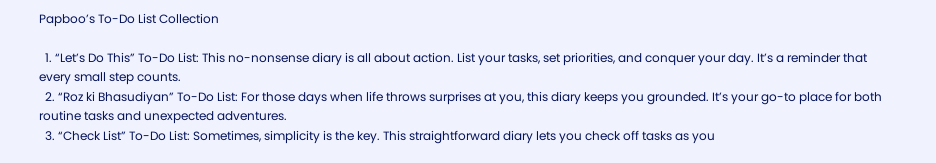Papboo’s To-Do List Collection

  1. “Let’s Do This” To-Do List: This no-nonsense diary is all about action. List your tasks, set priorities, and conquer your day. It’s a reminder that every small step counts.
  2. “Roz ki Bhasudiyan” To-Do List: For those days when life throws surprises at you, this diary keeps you grounded. It’s your go-to place for both routine tasks and unexpected adventures.
  3. “Check List” To-Do List: Sometimes, simplicity is the key. This straightforward diary lets you check off tasks as you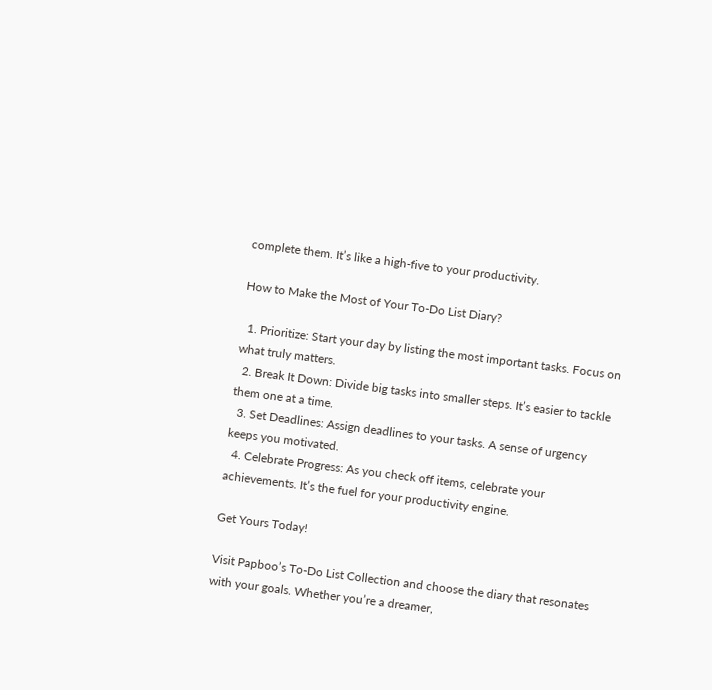complete them. It’s like a high-five to your productivity.

How to Make the Most of Your To-Do List Diary?

  1. Prioritize: Start your day by listing the most important tasks. Focus on what truly matters.
  2. Break It Down: Divide big tasks into smaller steps. It’s easier to tackle them one at a time.
  3. Set Deadlines: Assign deadlines to your tasks. A sense of urgency keeps you motivated.
  4. Celebrate Progress: As you check off items, celebrate your achievements. It’s the fuel for your productivity engine.

Get Yours Today!

Visit Papboo’s To-Do List Collection and choose the diary that resonates with your goals. Whether you’re a dreamer,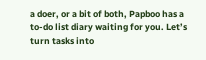a doer, or a bit of both, Papboo has a to-do list diary waiting for you. Let’s turn tasks into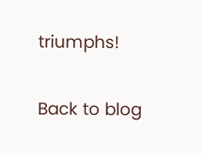triumphs!

Back to blog